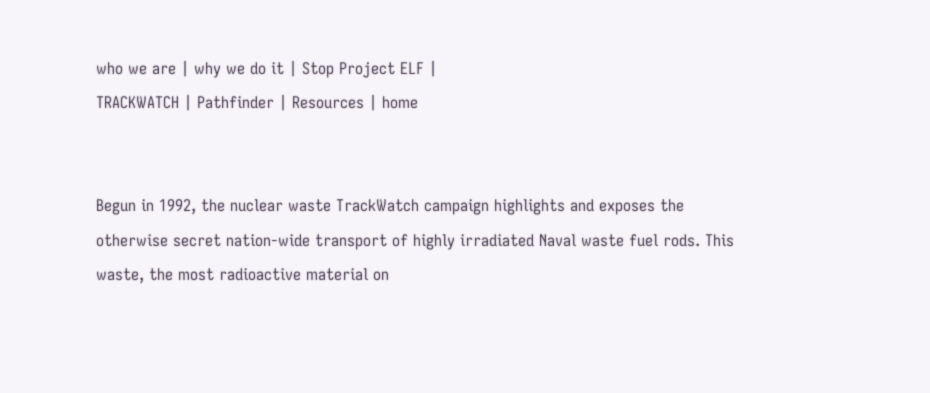who we are | why we do it | Stop Project ELF |
TRACKWATCH | Pathfinder | Resources | home


Begun in 1992, the nuclear waste TrackWatch campaign highlights and exposes the otherwise secret nation-wide transport of highly irradiated Naval waste fuel rods. This waste, the most radioactive material on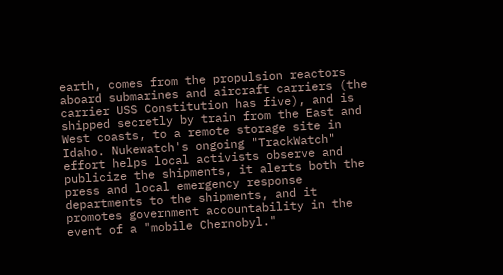earth, comes from the propulsion reactors aboard submarines and aircraft carriers (the carrier USS Constitution has five), and is shipped secretly by train from the East and West coasts, to a remote storage site in Idaho. Nukewatch's ongoing "TrackWatch" effort helps local activists observe and publicize the shipments, it alerts both the press and local emergency response departments to the shipments, and it promotes government accountability in the event of a "mobile Chernobyl."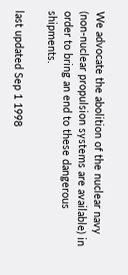We advocate the abolition of the nuclear navy (non-nuclear propulsion systems are available) in order to bring an end to these dangerous shipments.

last updated Sep 1 1998